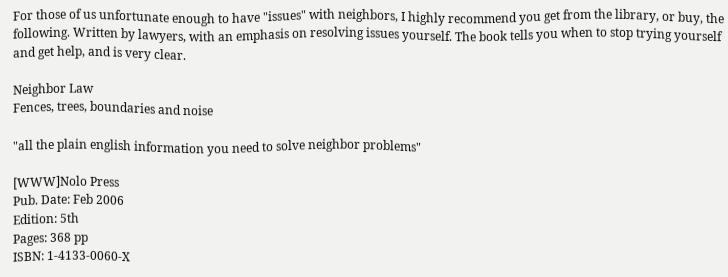For those of us unfortunate enough to have "issues" with neighbors, I highly recommend you get from the library, or buy, the following. Written by lawyers, with an emphasis on resolving issues yourself. The book tells you when to stop trying yourself and get help, and is very clear.

Neighbor Law
Fences, trees, boundaries and noise

"all the plain english information you need to solve neighbor problems"

[WWW]Nolo Press
Pub. Date: Feb 2006
Edition: 5th
Pages: 368 pp
ISBN: 1-4133-0060-X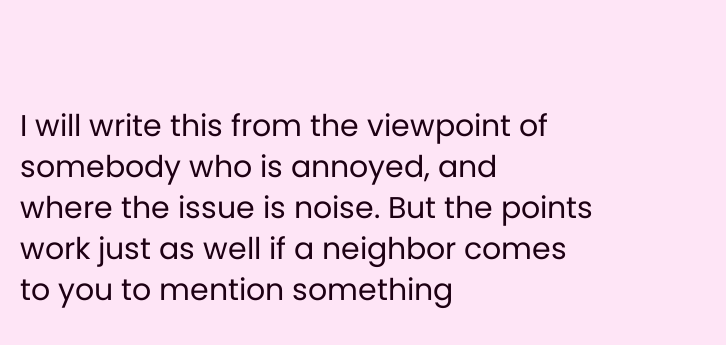I will write this from the viewpoint of somebody who is annoyed, and where the issue is noise. But the points work just as well if a neighbor comes to you to mention something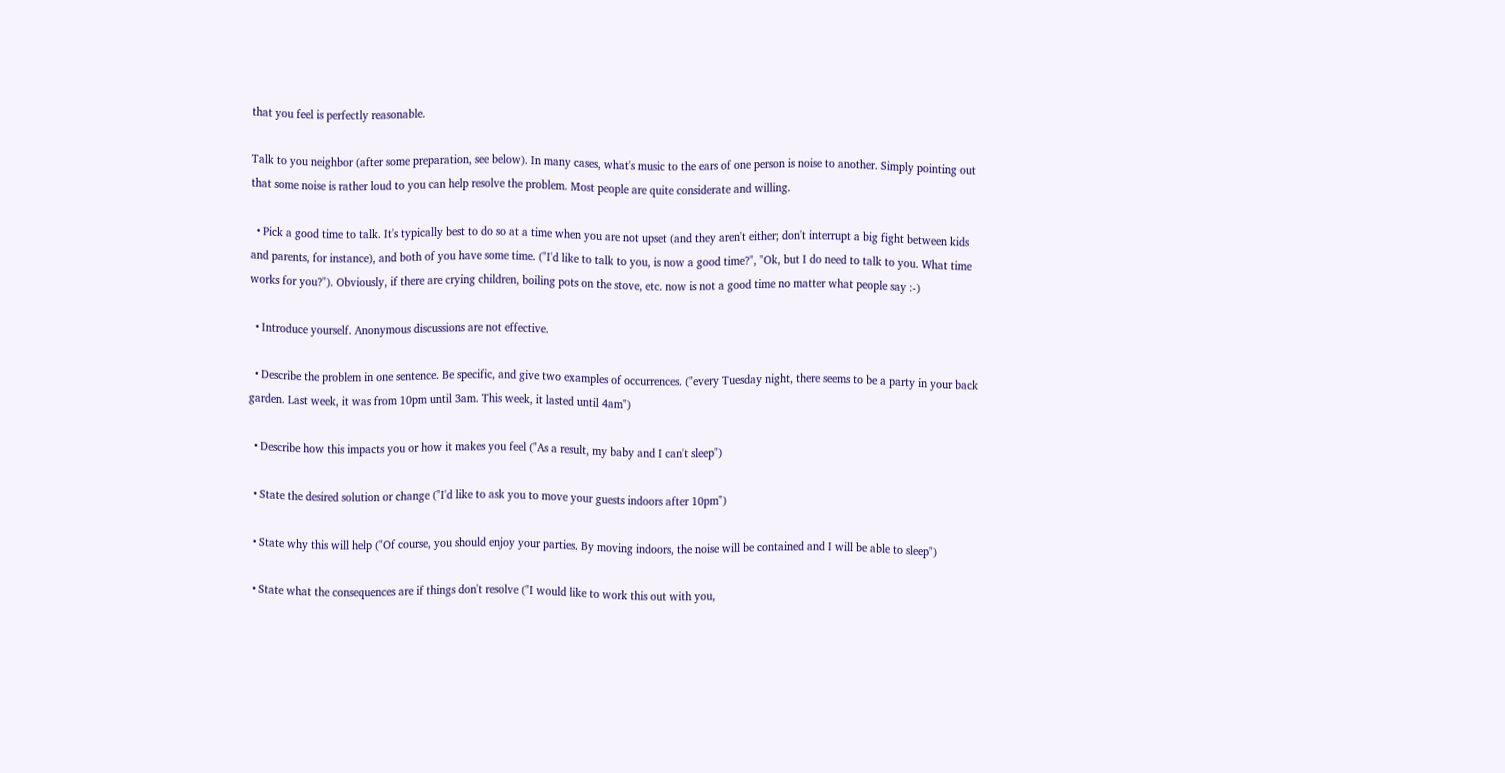that you feel is perfectly reasonable.

Talk to you neighbor (after some preparation, see below). In many cases, what's music to the ears of one person is noise to another. Simply pointing out that some noise is rather loud to you can help resolve the problem. Most people are quite considerate and willing.

  • Pick a good time to talk. It's typically best to do so at a time when you are not upset (and they aren't either; don't interrupt a big fight between kids and parents, for instance), and both of you have some time. ("I'd like to talk to you, is now a good time?", "Ok, but I do need to talk to you. What time works for you?"). Obviously, if there are crying children, boiling pots on the stove, etc. now is not a good time no matter what people say :-)

  • Introduce yourself. Anonymous discussions are not effective.

  • Describe the problem in one sentence. Be specific, and give two examples of occurrences. ("every Tuesday night, there seems to be a party in your back garden. Last week, it was from 10pm until 3am. This week, it lasted until 4am")

  • Describe how this impacts you or how it makes you feel ("As a result, my baby and I can't sleep")

  • State the desired solution or change ("I'd like to ask you to move your guests indoors after 10pm")

  • State why this will help ("Of course, you should enjoy your parties. By moving indoors, the noise will be contained and I will be able to sleep")

  • State what the consequences are if things don't resolve ("I would like to work this out with you,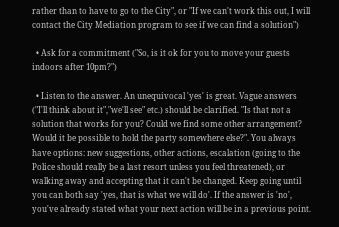rather than to have to go to the City", or "If we can't work this out, I will contact the City Mediation program to see if we can find a solution")

  • Ask for a commitment ("So, is it ok for you to move your guests indoors after 10pm?")

  • Listen to the answer. An unequivocal 'yes' is great. Vague answers ("I'll think about it","we'll see" etc.) should be clarified. "Is that not a solution that works for you? Could we find some other arrangement? Would it be possible to hold the party somewhere else?". You always have options: new suggestions, other actions, escalation (going to the Police should really be a last resort unless you feel threatened), or walking away and accepting that it can't be changed. Keep going until you can both say 'yes, that is what we will do'. If the answer is 'no', you've already stated what your next action will be in a previous point.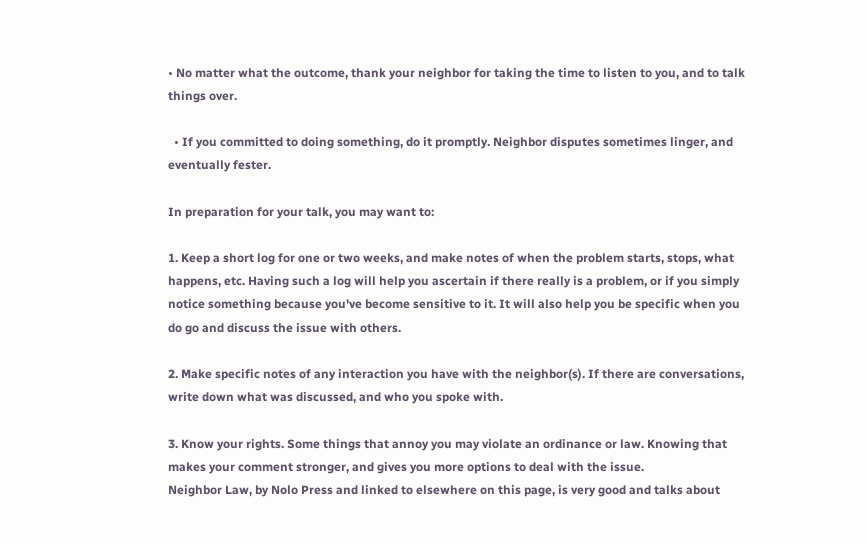• No matter what the outcome, thank your neighbor for taking the time to listen to you, and to talk things over.

  • If you committed to doing something, do it promptly. Neighbor disputes sometimes linger, and eventually fester.

In preparation for your talk, you may want to:

1. Keep a short log for one or two weeks, and make notes of when the problem starts, stops, what happens, etc. Having such a log will help you ascertain if there really is a problem, or if you simply notice something because you've become sensitive to it. It will also help you be specific when you do go and discuss the issue with others.

2. Make specific notes of any interaction you have with the neighbor(s). If there are conversations, write down what was discussed, and who you spoke with.

3. Know your rights. Some things that annoy you may violate an ordinance or law. Knowing that makes your comment stronger, and gives you more options to deal with the issue.
Neighbor Law, by Nolo Press and linked to elsewhere on this page, is very good and talks about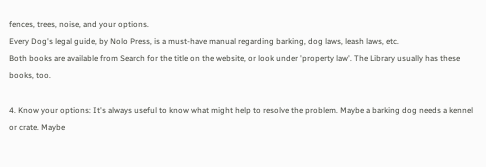fences, trees, noise, and your options.
Every Dog's legal guide, by Nolo Press, is a must-have manual regarding barking, dog laws, leash laws, etc.
Both books are available from Search for the title on the website, or look under 'property law'. The Library usually has these books, too.

4. Know your options: It's always useful to know what might help to resolve the problem. Maybe a barking dog needs a kennel or crate. Maybe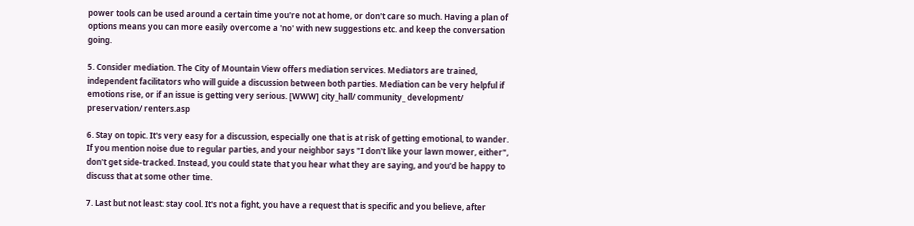power tools can be used around a certain time you're not at home, or don't care so much. Having a plan of options means you can more easily overcome a 'no' with new suggestions etc. and keep the conversation going.

5. Consider mediation. The City of Mountain View offers mediation services. Mediators are trained, independent facilitators who will guide a discussion between both parties. Mediation can be very helpful if emotions rise, or if an issue is getting very serious. [WWW] city_hall/ community_ development/ preservation/ renters.asp

6. Stay on topic. It's very easy for a discussion, especially one that is at risk of getting emotional, to wander. If you mention noise due to regular parties, and your neighbor says "I don't like your lawn mower, either", don't get side-tracked. Instead, you could state that you hear what they are saying, and you'd be happy to discuss that at some other time.

7. Last but not least: stay cool. It's not a fight, you have a request that is specific and you believe, after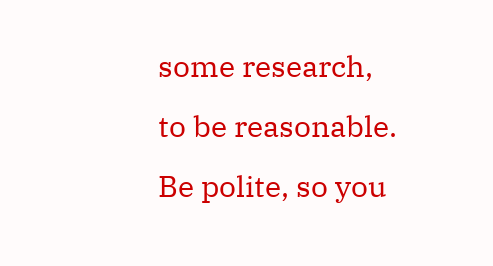some research, to be reasonable. Be polite, so you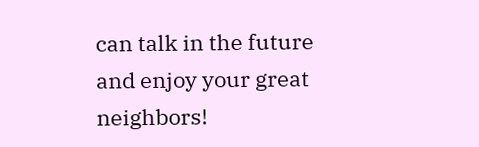can talk in the future and enjoy your great neighbors!